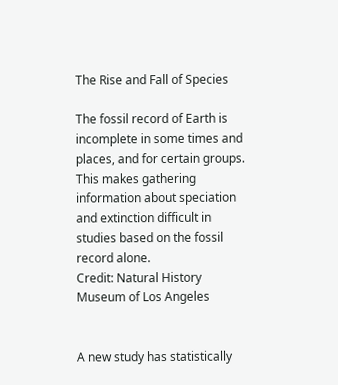The Rise and Fall of Species

The fossil record of Earth is incomplete in some times and places, and for certain groups. This makes gathering information about speciation and extinction difficult in studies based on the fossil record alone.
Credit: Natural History Museum of Los Angeles


A new study has statistically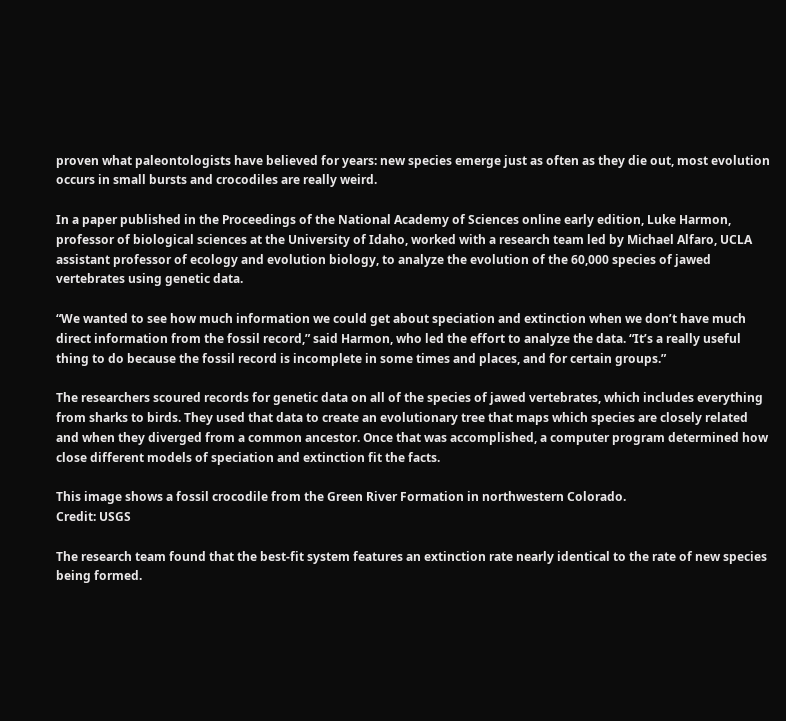proven what paleontologists have believed for years: new species emerge just as often as they die out, most evolution occurs in small bursts and crocodiles are really weird.

In a paper published in the Proceedings of the National Academy of Sciences online early edition, Luke Harmon, professor of biological sciences at the University of Idaho, worked with a research team led by Michael Alfaro, UCLA assistant professor of ecology and evolution biology, to analyze the evolution of the 60,000 species of jawed vertebrates using genetic data.

“We wanted to see how much information we could get about speciation and extinction when we don’t have much direct information from the fossil record,” said Harmon, who led the effort to analyze the data. “It’s a really useful thing to do because the fossil record is incomplete in some times and places, and for certain groups.”

The researchers scoured records for genetic data on all of the species of jawed vertebrates, which includes everything from sharks to birds. They used that data to create an evolutionary tree that maps which species are closely related and when they diverged from a common ancestor. Once that was accomplished, a computer program determined how close different models of speciation and extinction fit the facts.

This image shows a fossil crocodile from the Green River Formation in northwestern Colorado.
Credit: USGS

The research team found that the best-fit system features an extinction rate nearly identical to the rate of new species being formed.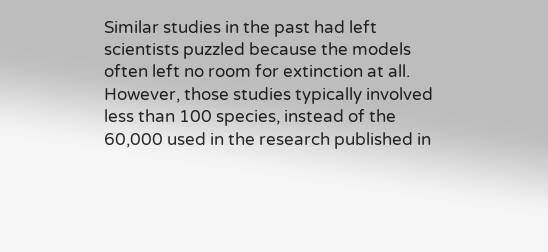Similar studies in the past had left scientists puzzled because the models often left no room for extinction at all. However, those studies typically involved less than 100 species, instead of the 60,000 used in the research published in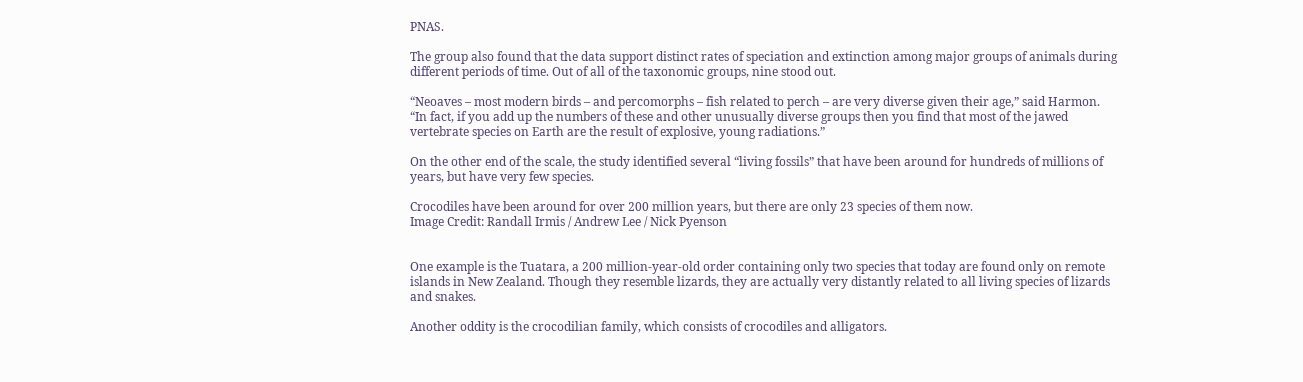PNAS.

The group also found that the data support distinct rates of speciation and extinction among major groups of animals during different periods of time. Out of all of the taxonomic groups, nine stood out.

“Neoaves – most modern birds – and percomorphs – fish related to perch – are very diverse given their age,” said Harmon. “In fact, if you add up the numbers of these and other unusually diverse groups then you find that most of the jawed vertebrate species on Earth are the result of explosive, young radiations.”

On the other end of the scale, the study identified several “living fossils” that have been around for hundreds of millions of years, but have very few species.

Crocodiles have been around for over 200 million years, but there are only 23 species of them now.
Image Credit: Randall Irmis / Andrew Lee / Nick Pyenson


One example is the Tuatara, a 200 million-year-old order containing only two species that today are found only on remote islands in New Zealand. Though they resemble lizards, they are actually very distantly related to all living species of lizards and snakes.

Another oddity is the crocodilian family, which consists of crocodiles and alligators.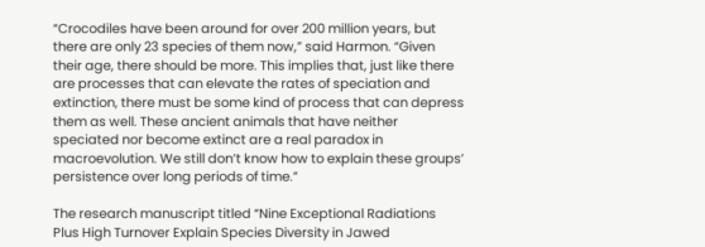“Crocodiles have been around for over 200 million years, but there are only 23 species of them now,” said Harmon. “Given their age, there should be more. This implies that, just like there are processes that can elevate the rates of speciation and extinction, there must be some kind of process that can depress them as well. These ancient animals that have neither speciated nor become extinct are a real paradox in macroevolution. We still don’t know how to explain these groups’ persistence over long periods of time.”

The research manuscript titled “Nine Exceptional Radiations Plus High Turnover Explain Species Diversity in Jawed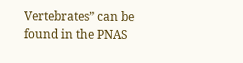Vertebrates” can be found in the PNAS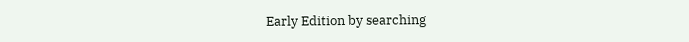Early Edition by searching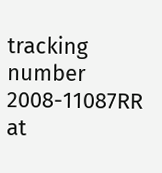tracking number 2008-11087RR at